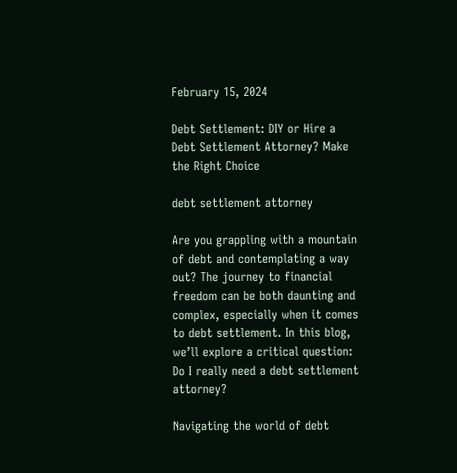February 15, 2024

Debt Settlement: DIY or Hire a Debt Settlement Attorney? Make the Right Choice

debt settlement attorney

Are you grappling with a mountain of debt and contemplating a way out? The journey to financial freedom can be both daunting and complex, especially when it comes to debt settlement. In this blog, we’ll explore a critical question: Do I really need a debt settlement attorney?

Navigating the world of debt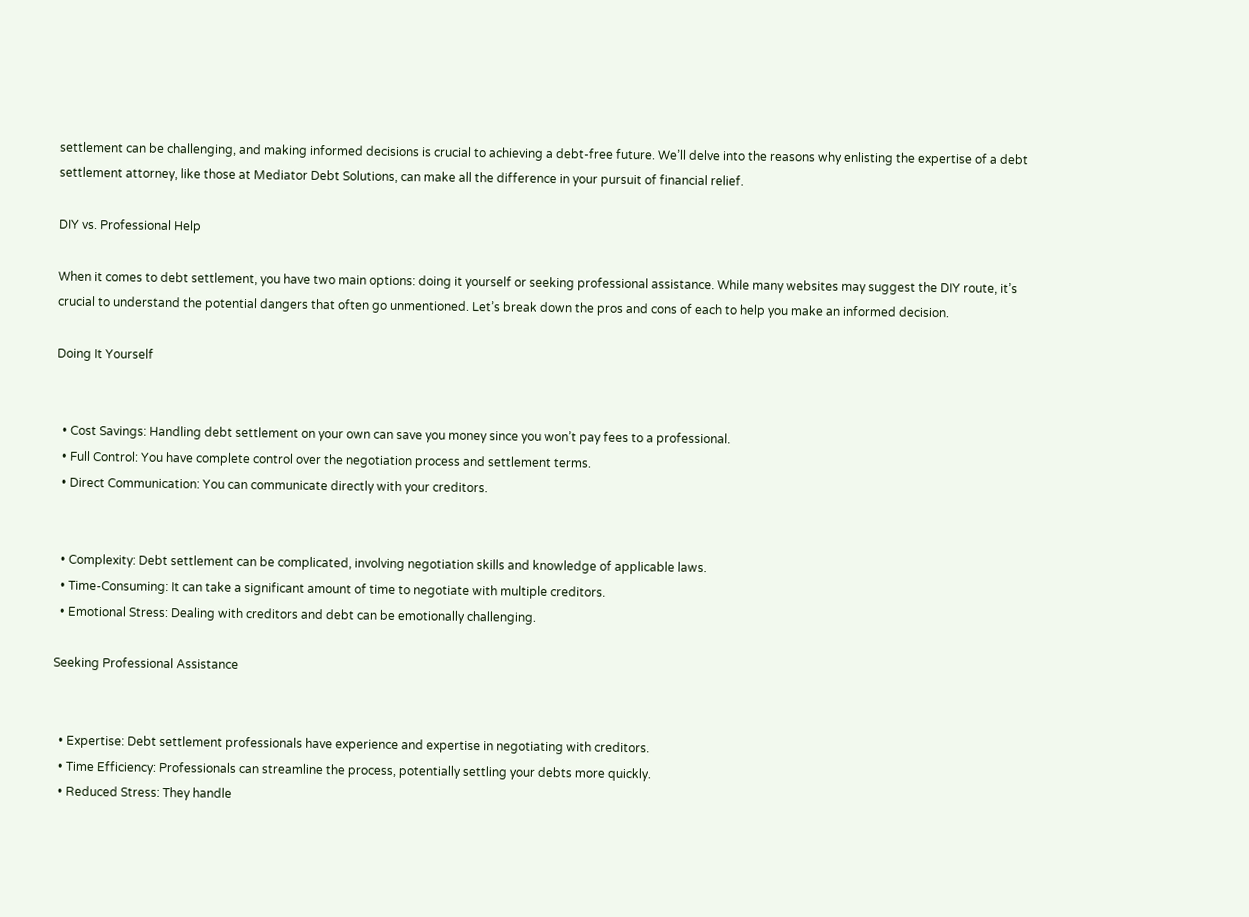settlement can be challenging, and making informed decisions is crucial to achieving a debt-free future. We’ll delve into the reasons why enlisting the expertise of a debt settlement attorney, like those at Mediator Debt Solutions, can make all the difference in your pursuit of financial relief.

DIY vs. Professional Help

When it comes to debt settlement, you have two main options: doing it yourself or seeking professional assistance. While many websites may suggest the DIY route, it’s crucial to understand the potential dangers that often go unmentioned. Let’s break down the pros and cons of each to help you make an informed decision.

Doing It Yourself


  • Cost Savings: Handling debt settlement on your own can save you money since you won’t pay fees to a professional.
  • Full Control: You have complete control over the negotiation process and settlement terms.
  • Direct Communication: You can communicate directly with your creditors.


  • Complexity: Debt settlement can be complicated, involving negotiation skills and knowledge of applicable laws.
  • Time-Consuming: It can take a significant amount of time to negotiate with multiple creditors.
  • Emotional Stress: Dealing with creditors and debt can be emotionally challenging.

Seeking Professional Assistance


  • Expertise: Debt settlement professionals have experience and expertise in negotiating with creditors.
  • Time Efficiency: Professionals can streamline the process, potentially settling your debts more quickly.
  • Reduced Stress: They handle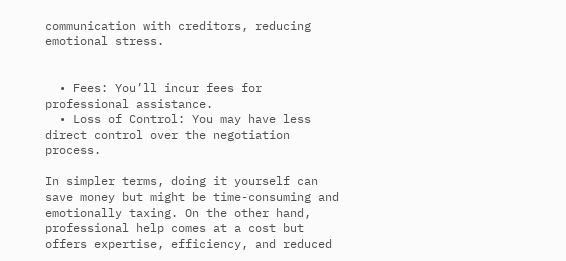communication with creditors, reducing emotional stress.


  • Fees: You’ll incur fees for professional assistance.
  • Loss of Control: You may have less direct control over the negotiation process.

In simpler terms, doing it yourself can save money but might be time-consuming and emotionally taxing. On the other hand, professional help comes at a cost but offers expertise, efficiency, and reduced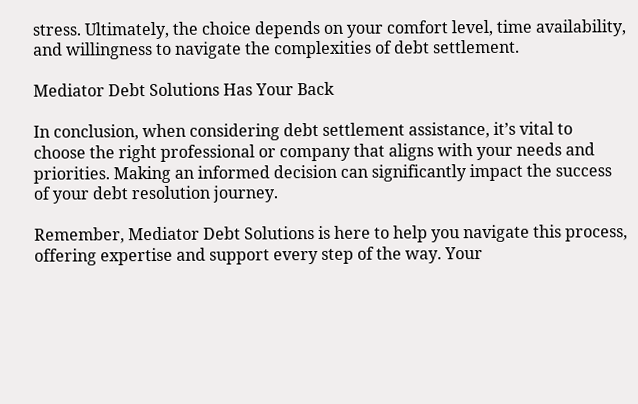stress. Ultimately, the choice depends on your comfort level, time availability, and willingness to navigate the complexities of debt settlement.

Mediator Debt Solutions Has Your Back

In conclusion, when considering debt settlement assistance, it’s vital to choose the right professional or company that aligns with your needs and priorities. Making an informed decision can significantly impact the success of your debt resolution journey.

Remember, Mediator Debt Solutions is here to help you navigate this process, offering expertise and support every step of the way. Your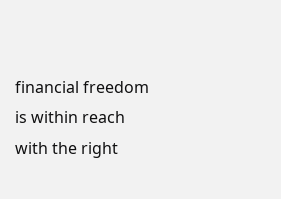financial freedom is within reach with the right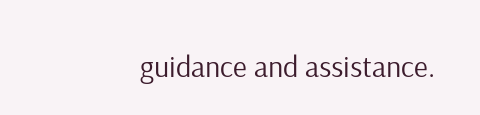guidance and assistance.